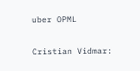uber OPML

Cristian Vidmar: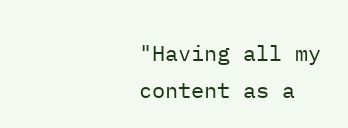"Having all my content as a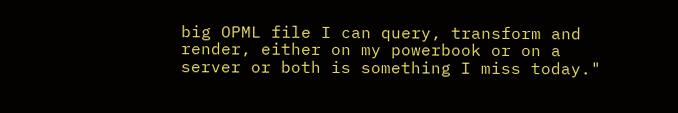big OPML file I can query, transform and render, either on my powerbook or on a server or both is something I miss today."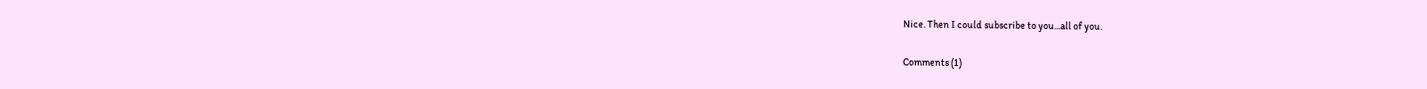Nice. Then I could subscribe to you...all of you.

Comments (1)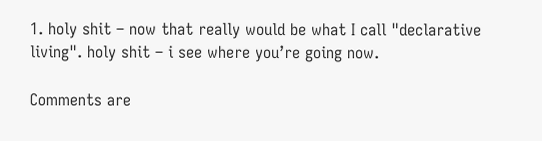1. holy shit – now that really would be what I call "declarative living". holy shit – i see where you’re going now.

Comments are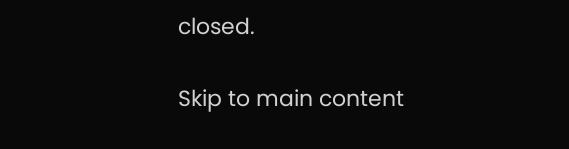closed.

Skip to main content